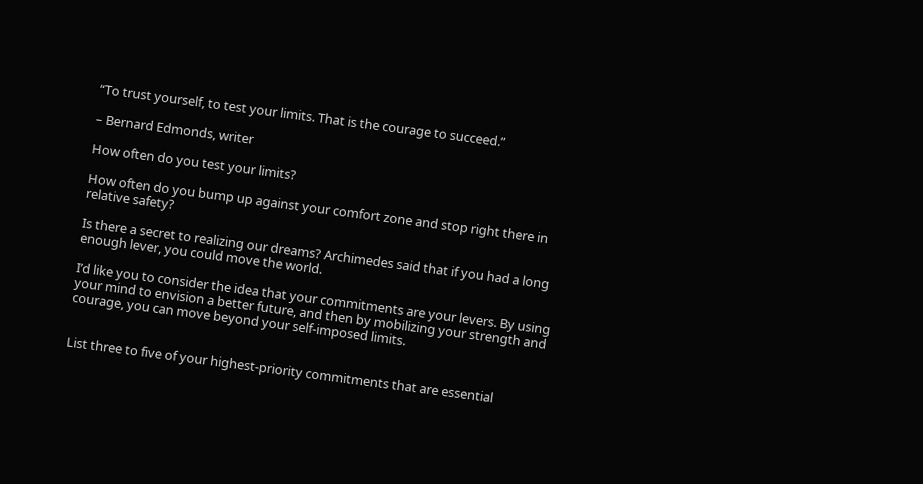“To trust yourself, to test your limits. That is the courage to succeed.”

– Bernard Edmonds, writer

How often do you test your limits?

How often do you bump up against your comfort zone and stop right there in relative safety?

Is there a secret to realizing our dreams? Archimedes said that if you had a long enough lever, you could move the world.

I’d like you to consider the idea that your commitments are your levers. By using your mind to envision a better future, and then by mobilizing your strength and courage, you can move beyond your self-imposed limits.


List three to five of your highest-priority commitments that are essential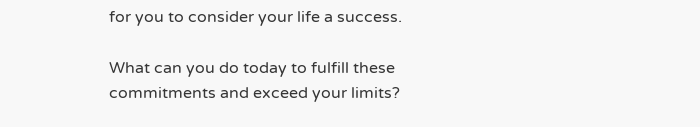for you to consider your life a success.

What can you do today to fulfill these commitments and exceed your limits?